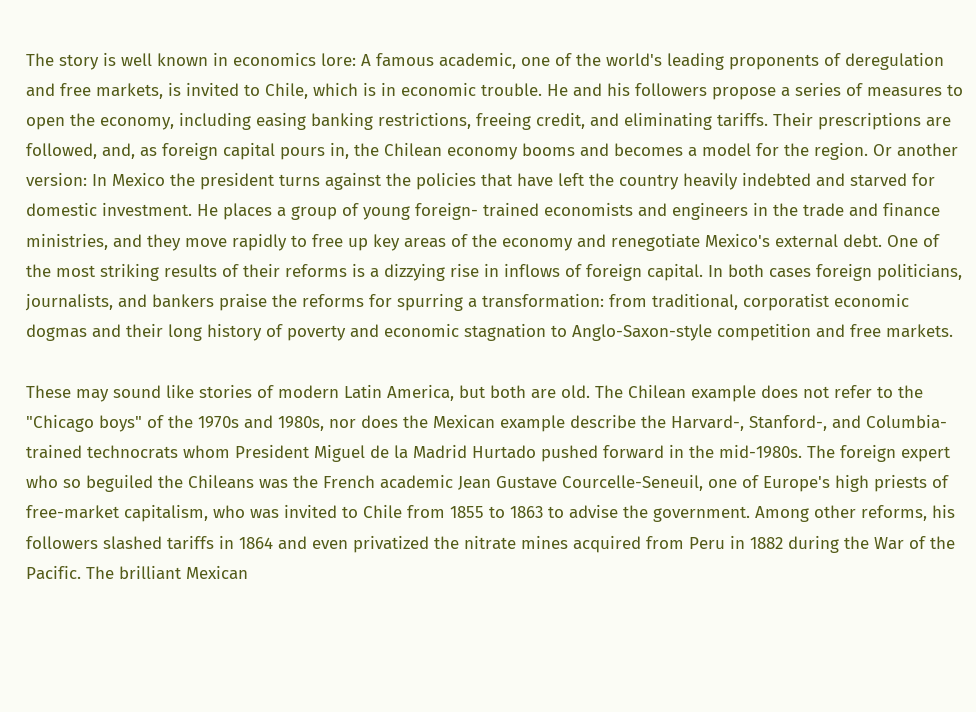The story is well known in economics lore: A famous academic, one of the world's leading proponents of deregulation and free markets, is invited to Chile, which is in economic trouble. He and his followers propose a series of measures to open the economy, including easing banking restrictions, freeing credit, and eliminating tariffs. Their prescriptions are followed, and, as foreign capital pours in, the Chilean economy booms and becomes a model for the region. Or another version: In Mexico the president turns against the policies that have left the country heavily indebted and starved for domestic investment. He places a group of young foreign- trained economists and engineers in the trade and finance ministries, and they move rapidly to free up key areas of the economy and renegotiate Mexico's external debt. One of the most striking results of their reforms is a dizzying rise in inflows of foreign capital. In both cases foreign politicians, journalists, and bankers praise the reforms for spurring a transformation: from traditional, corporatist economic dogmas and their long history of poverty and economic stagnation to Anglo-Saxon-style competition and free markets.

These may sound like stories of modern Latin America, but both are old. The Chilean example does not refer to the "Chicago boys" of the 1970s and 1980s, nor does the Mexican example describe the Harvard-, Stanford-, and Columbia-trained technocrats whom President Miguel de la Madrid Hurtado pushed forward in the mid-1980s. The foreign expert who so beguiled the Chileans was the French academic Jean Gustave Courcelle-Seneuil, one of Europe's high priests of free-market capitalism, who was invited to Chile from 1855 to 1863 to advise the government. Among other reforms, his followers slashed tariffs in 1864 and even privatized the nitrate mines acquired from Peru in 1882 during the War of the Pacific. The brilliant Mexican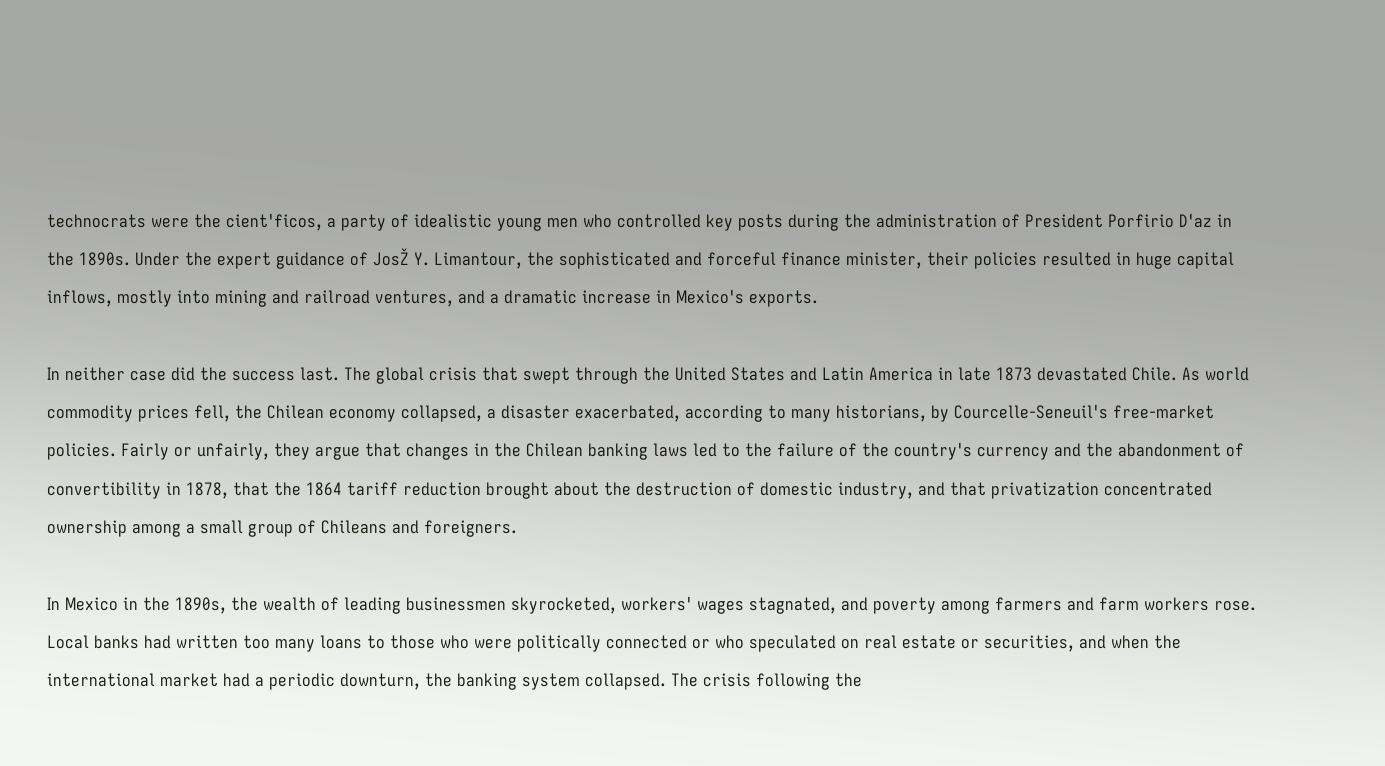technocrats were the cient'ficos, a party of idealistic young men who controlled key posts during the administration of President Porfirio D'az in the 1890s. Under the expert guidance of JosŽ Y. Limantour, the sophisticated and forceful finance minister, their policies resulted in huge capital inflows, mostly into mining and railroad ventures, and a dramatic increase in Mexico's exports.

In neither case did the success last. The global crisis that swept through the United States and Latin America in late 1873 devastated Chile. As world commodity prices fell, the Chilean economy collapsed, a disaster exacerbated, according to many historians, by Courcelle-Seneuil's free-market policies. Fairly or unfairly, they argue that changes in the Chilean banking laws led to the failure of the country's currency and the abandonment of convertibility in 1878, that the 1864 tariff reduction brought about the destruction of domestic industry, and that privatization concentrated ownership among a small group of Chileans and foreigners.

In Mexico in the 1890s, the wealth of leading businessmen skyrocketed, workers' wages stagnated, and poverty among farmers and farm workers rose. Local banks had written too many loans to those who were politically connected or who speculated on real estate or securities, and when the international market had a periodic downturn, the banking system collapsed. The crisis following the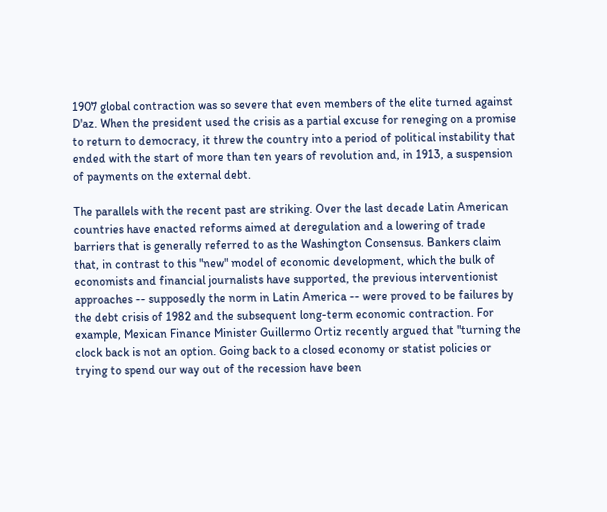1907 global contraction was so severe that even members of the elite turned against D'az. When the president used the crisis as a partial excuse for reneging on a promise to return to democracy, it threw the country into a period of political instability that ended with the start of more than ten years of revolution and, in 1913, a suspension of payments on the external debt.

The parallels with the recent past are striking. Over the last decade Latin American countries have enacted reforms aimed at deregulation and a lowering of trade barriers that is generally referred to as the Washington Consensus. Bankers claim that, in contrast to this "new" model of economic development, which the bulk of economists and financial journalists have supported, the previous interventionist approaches -- supposedly the norm in Latin America -- were proved to be failures by the debt crisis of 1982 and the subsequent long-term economic contraction. For example, Mexican Finance Minister Guillermo Ortiz recently argued that "turning the clock back is not an option. Going back to a closed economy or statist policies or trying to spend our way out of the recession have been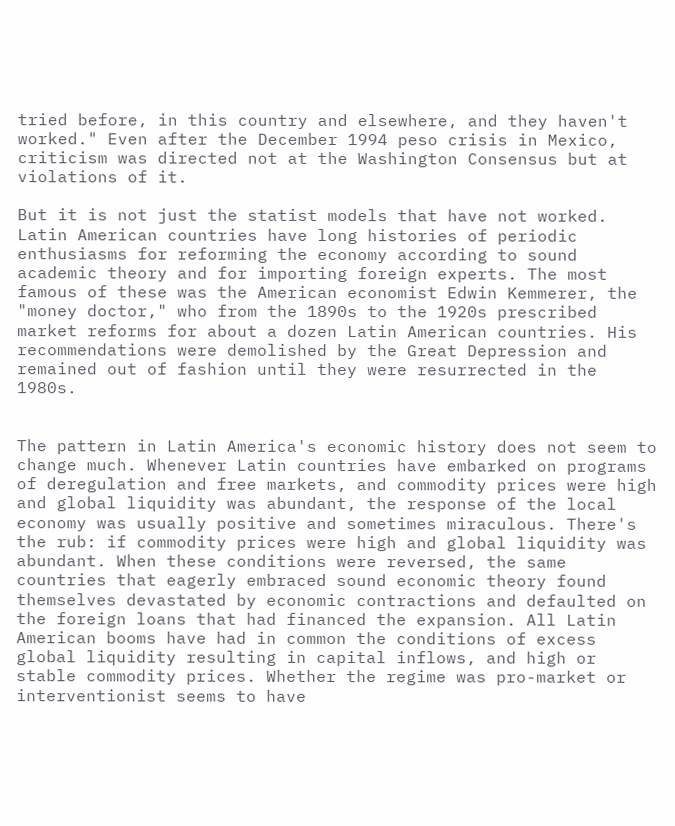tried before, in this country and elsewhere, and they haven't worked." Even after the December 1994 peso crisis in Mexico, criticism was directed not at the Washington Consensus but at violations of it.

But it is not just the statist models that have not worked. Latin American countries have long histories of periodic enthusiasms for reforming the economy according to sound academic theory and for importing foreign experts. The most famous of these was the American economist Edwin Kemmerer, the "money doctor," who from the 1890s to the 1920s prescribed market reforms for about a dozen Latin American countries. His recommendations were demolished by the Great Depression and remained out of fashion until they were resurrected in the 1980s.


The pattern in Latin America's economic history does not seem to change much. Whenever Latin countries have embarked on programs of deregulation and free markets, and commodity prices were high and global liquidity was abundant, the response of the local economy was usually positive and sometimes miraculous. There's the rub: if commodity prices were high and global liquidity was abundant. When these conditions were reversed, the same countries that eagerly embraced sound economic theory found themselves devastated by economic contractions and defaulted on the foreign loans that had financed the expansion. All Latin American booms have had in common the conditions of excess global liquidity resulting in capital inflows, and high or stable commodity prices. Whether the regime was pro-market or interventionist seems to have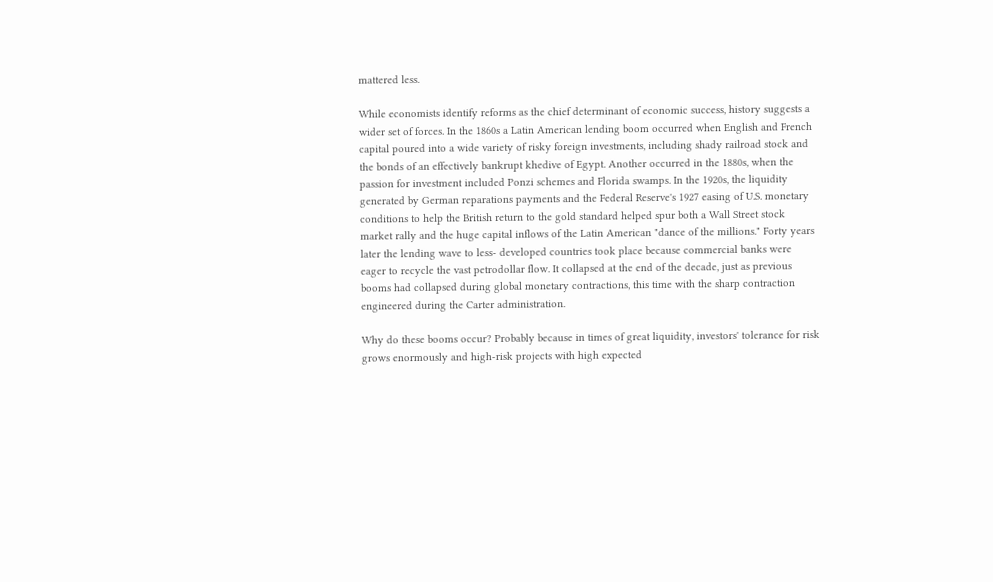mattered less.

While economists identify reforms as the chief determinant of economic success, history suggests a wider set of forces. In the 1860s a Latin American lending boom occurred when English and French capital poured into a wide variety of risky foreign investments, including shady railroad stock and the bonds of an effectively bankrupt khedive of Egypt. Another occurred in the 1880s, when the passion for investment included Ponzi schemes and Florida swamps. In the 1920s, the liquidity generated by German reparations payments and the Federal Reserve's 1927 easing of U.S. monetary conditions to help the British return to the gold standard helped spur both a Wall Street stock market rally and the huge capital inflows of the Latin American "dance of the millions." Forty years later the lending wave to less- developed countries took place because commercial banks were eager to recycle the vast petrodollar flow. It collapsed at the end of the decade, just as previous booms had collapsed during global monetary contractions, this time with the sharp contraction engineered during the Carter administration.

Why do these booms occur? Probably because in times of great liquidity, investors' tolerance for risk grows enormously and high-risk projects with high expected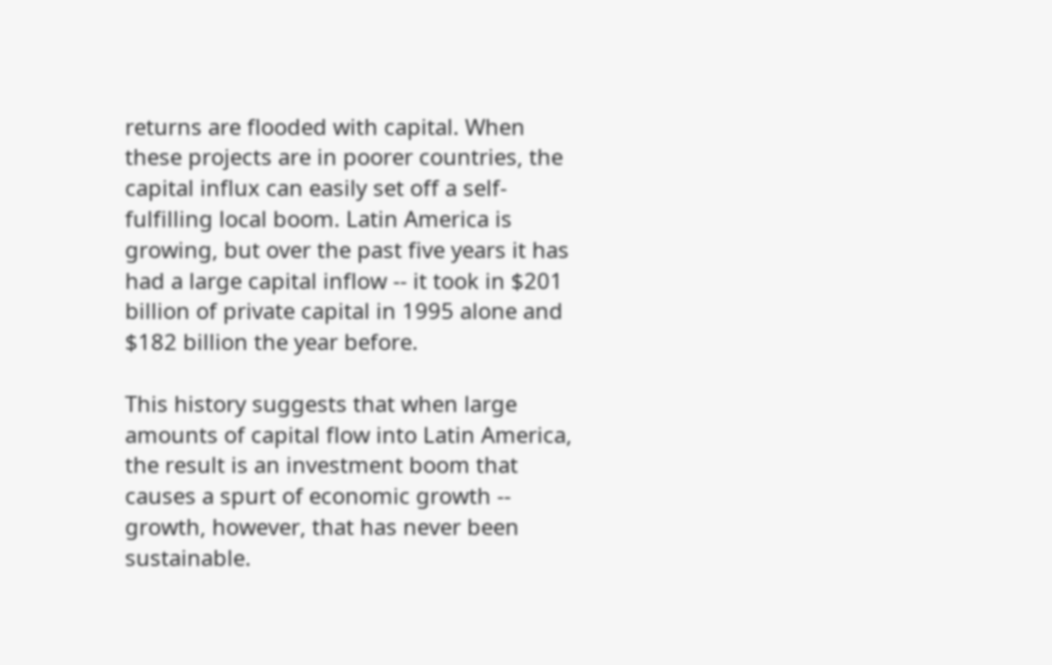returns are flooded with capital. When these projects are in poorer countries, the capital influx can easily set off a self-fulfilling local boom. Latin America is growing, but over the past five years it has had a large capital inflow -- it took in $201 billion of private capital in 1995 alone and $182 billion the year before.

This history suggests that when large amounts of capital flow into Latin America, the result is an investment boom that causes a spurt of economic growth -- growth, however, that has never been sustainable.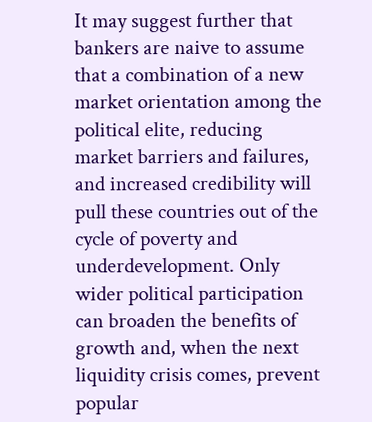It may suggest further that bankers are naive to assume that a combination of a new market orientation among the political elite, reducing market barriers and failures, and increased credibility will pull these countries out of the cycle of poverty and underdevelopment. Only wider political participation can broaden the benefits of growth and, when the next liquidity crisis comes, prevent popular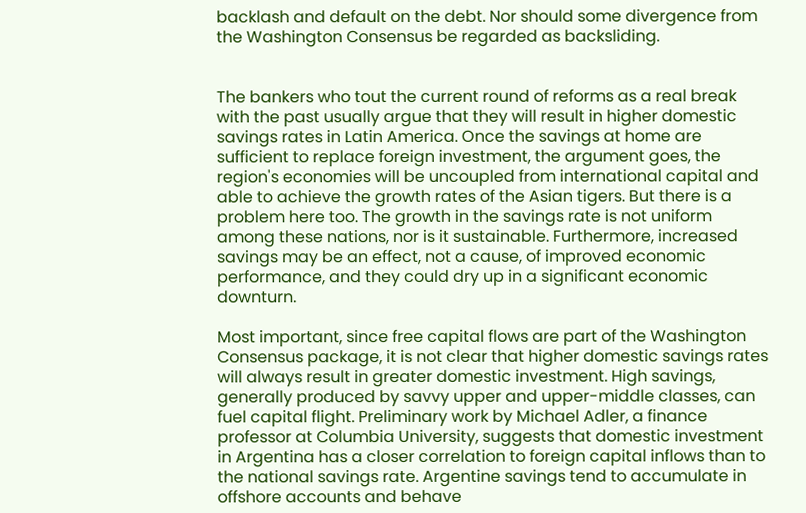backlash and default on the debt. Nor should some divergence from the Washington Consensus be regarded as backsliding.


The bankers who tout the current round of reforms as a real break with the past usually argue that they will result in higher domestic savings rates in Latin America. Once the savings at home are sufficient to replace foreign investment, the argument goes, the region's economies will be uncoupled from international capital and able to achieve the growth rates of the Asian tigers. But there is a problem here too. The growth in the savings rate is not uniform among these nations, nor is it sustainable. Furthermore, increased savings may be an effect, not a cause, of improved economic performance, and they could dry up in a significant economic downturn.

Most important, since free capital flows are part of the Washington Consensus package, it is not clear that higher domestic savings rates will always result in greater domestic investment. High savings, generally produced by savvy upper and upper-middle classes, can fuel capital flight. Preliminary work by Michael Adler, a finance professor at Columbia University, suggests that domestic investment in Argentina has a closer correlation to foreign capital inflows than to the national savings rate. Argentine savings tend to accumulate in offshore accounts and behave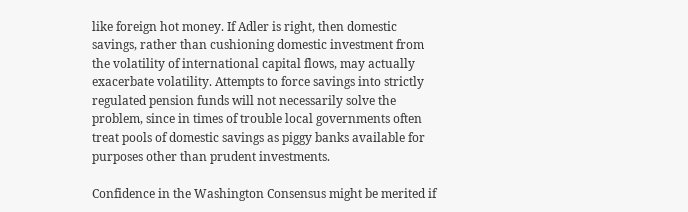like foreign hot money. If Adler is right, then domestic savings, rather than cushioning domestic investment from the volatility of international capital flows, may actually exacerbate volatility. Attempts to force savings into strictly regulated pension funds will not necessarily solve the problem, since in times of trouble local governments often treat pools of domestic savings as piggy banks available for purposes other than prudent investments.

Confidence in the Washington Consensus might be merited if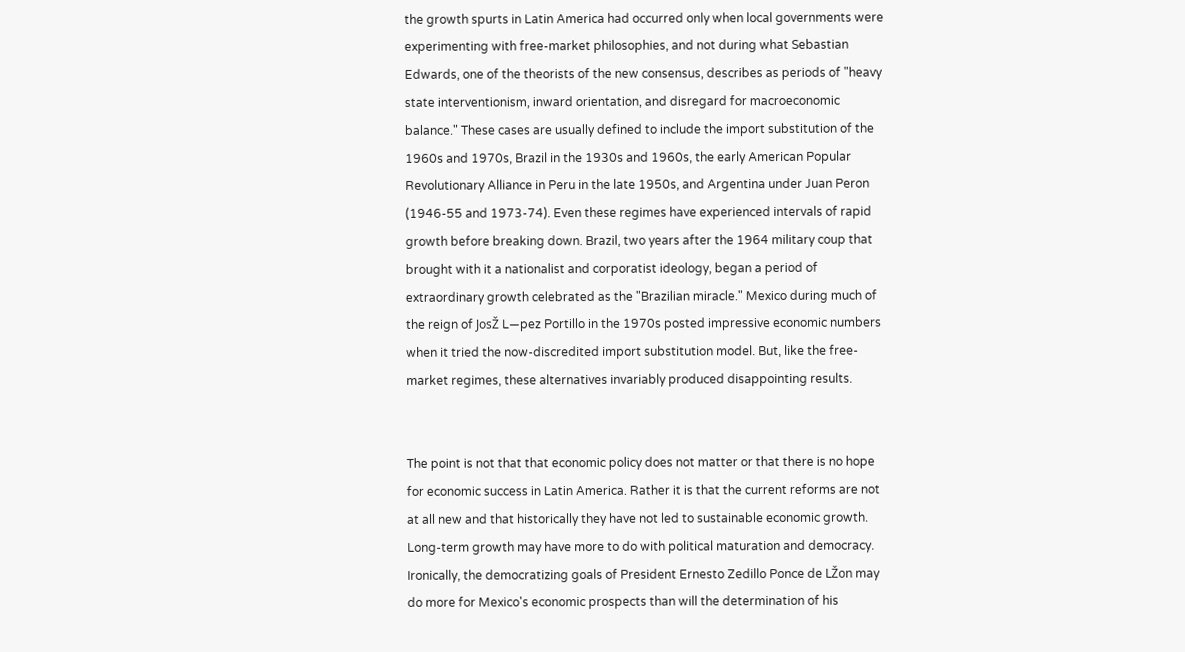the growth spurts in Latin America had occurred only when local governments were experimenting with free-market philosophies, and not during what Sebastian Edwards, one of the theorists of the new consensus, describes as periods of "heavy state interventionism, inward orientation, and disregard for macroeconomic balance." These cases are usually defined to include the import substitution of the 1960s and 1970s, Brazil in the 1930s and 1960s, the early American Popular Revolutionary Alliance in Peru in the late 1950s, and Argentina under Juan Peron (1946-55 and 1973-74). Even these regimes have experienced intervals of rapid growth before breaking down. Brazil, two years after the 1964 military coup that brought with it a nationalist and corporatist ideology, began a period of extraordinary growth celebrated as the "Brazilian miracle." Mexico during much of the reign of JosŽ L—pez Portillo in the 1970s posted impressive economic numbers when it tried the now-discredited import substitution model. But, like the free-market regimes, these alternatives invariably produced disappointing results.


The point is not that that economic policy does not matter or that there is no hope for economic success in Latin America. Rather it is that the current reforms are not at all new and that historically they have not led to sustainable economic growth. Long-term growth may have more to do with political maturation and democracy. Ironically, the democratizing goals of President Ernesto Zedillo Ponce de LŽon may do more for Mexico's economic prospects than will the determination of his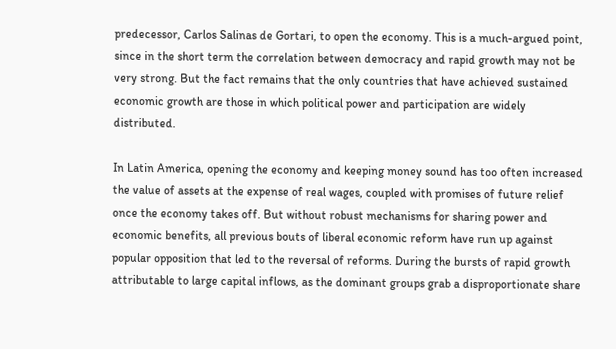predecessor, Carlos Salinas de Gortari, to open the economy. This is a much-argued point, since in the short term the correlation between democracy and rapid growth may not be very strong. But the fact remains that the only countries that have achieved sustained economic growth are those in which political power and participation are widely distributed.

In Latin America, opening the economy and keeping money sound has too often increased the value of assets at the expense of real wages, coupled with promises of future relief once the economy takes off. But without robust mechanisms for sharing power and economic benefits, all previous bouts of liberal economic reform have run up against popular opposition that led to the reversal of reforms. During the bursts of rapid growth attributable to large capital inflows, as the dominant groups grab a disproportionate share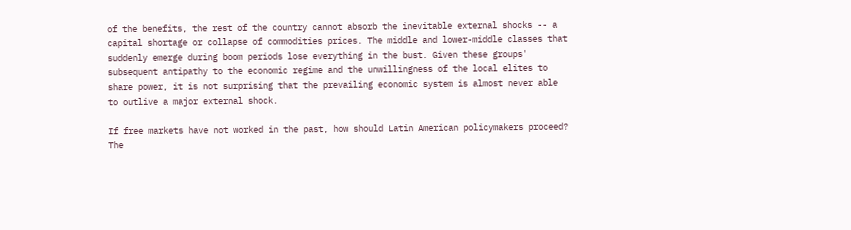of the benefits, the rest of the country cannot absorb the inevitable external shocks -- a capital shortage or collapse of commodities prices. The middle and lower-middle classes that suddenly emerge during boom periods lose everything in the bust. Given these groups' subsequent antipathy to the economic regime and the unwillingness of the local elites to share power, it is not surprising that the prevailing economic system is almost never able to outlive a major external shock.

If free markets have not worked in the past, how should Latin American policymakers proceed? The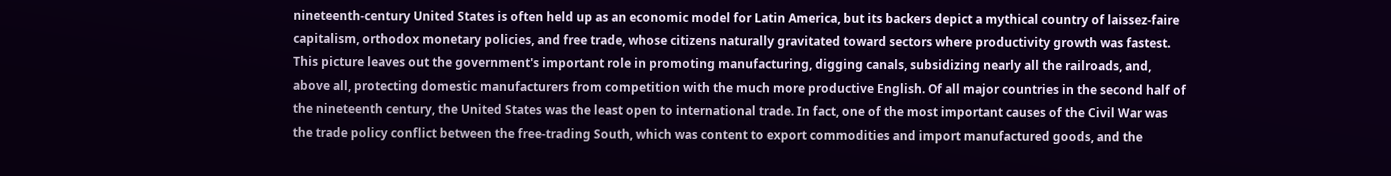nineteenth-century United States is often held up as an economic model for Latin America, but its backers depict a mythical country of laissez-faire capitalism, orthodox monetary policies, and free trade, whose citizens naturally gravitated toward sectors where productivity growth was fastest. This picture leaves out the government's important role in promoting manufacturing, digging canals, subsidizing nearly all the railroads, and, above all, protecting domestic manufacturers from competition with the much more productive English. Of all major countries in the second half of the nineteenth century, the United States was the least open to international trade. In fact, one of the most important causes of the Civil War was the trade policy conflict between the free-trading South, which was content to export commodities and import manufactured goods, and the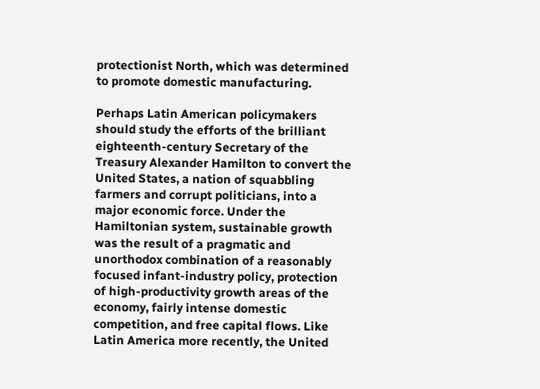protectionist North, which was determined to promote domestic manufacturing.

Perhaps Latin American policymakers should study the efforts of the brilliant eighteenth-century Secretary of the Treasury Alexander Hamilton to convert the United States, a nation of squabbling farmers and corrupt politicians, into a major economic force. Under the Hamiltonian system, sustainable growth was the result of a pragmatic and unorthodox combination of a reasonably focused infant-industry policy, protection of high-productivity growth areas of the economy, fairly intense domestic competition, and free capital flows. Like Latin America more recently, the United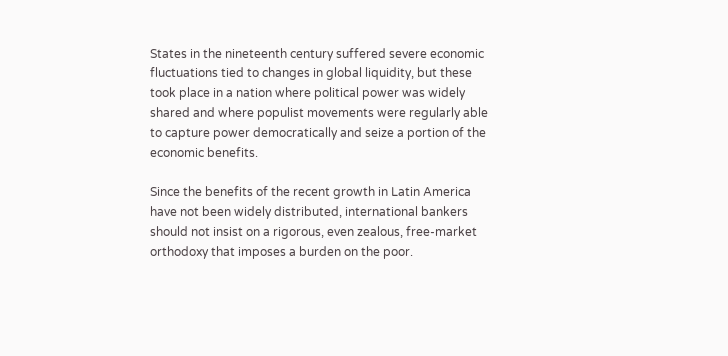States in the nineteenth century suffered severe economic fluctuations tied to changes in global liquidity, but these took place in a nation where political power was widely shared and where populist movements were regularly able to capture power democratically and seize a portion of the economic benefits.

Since the benefits of the recent growth in Latin America have not been widely distributed, international bankers should not insist on a rigorous, even zealous, free-market orthodoxy that imposes a burden on the poor.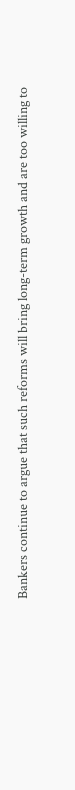Bankers continue to argue that such reforms will bring long-term growth and are too willing to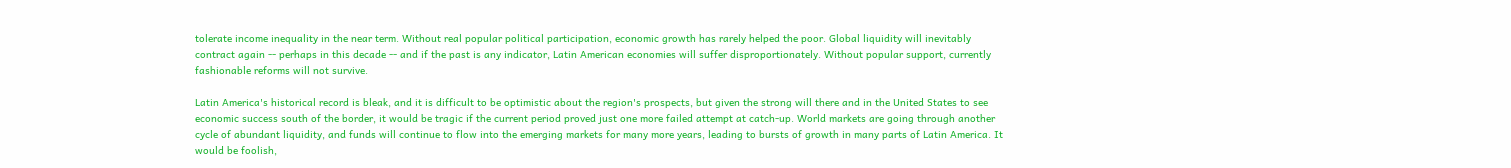tolerate income inequality in the near term. Without real popular political participation, economic growth has rarely helped the poor. Global liquidity will inevitably contract again -- perhaps in this decade -- and if the past is any indicator, Latin American economies will suffer disproportionately. Without popular support, currently fashionable reforms will not survive.

Latin America's historical record is bleak, and it is difficult to be optimistic about the region's prospects, but given the strong will there and in the United States to see economic success south of the border, it would be tragic if the current period proved just one more failed attempt at catch-up. World markets are going through another cycle of abundant liquidity, and funds will continue to flow into the emerging markets for many more years, leading to bursts of growth in many parts of Latin America. It would be foolish,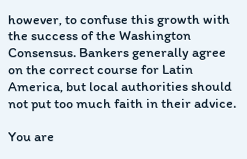however, to confuse this growth with the success of the Washington Consensus. Bankers generally agree on the correct course for Latin America, but local authorities should not put too much faith in their advice.

You are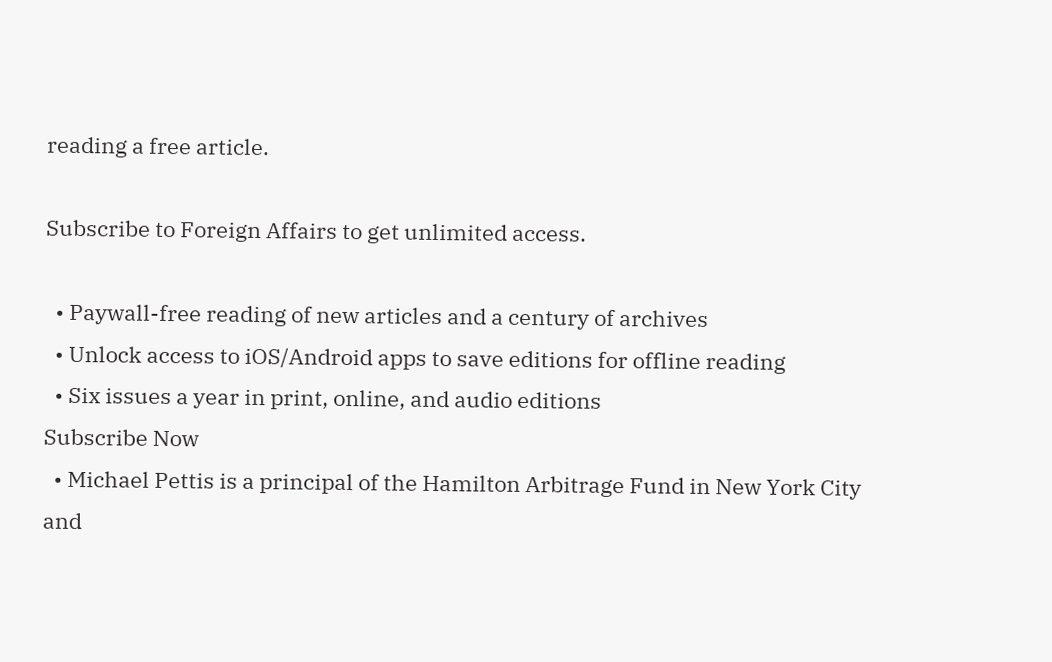reading a free article.

Subscribe to Foreign Affairs to get unlimited access.

  • Paywall-free reading of new articles and a century of archives
  • Unlock access to iOS/Android apps to save editions for offline reading
  • Six issues a year in print, online, and audio editions
Subscribe Now
  • Michael Pettis is a principal of the Hamilton Arbitrage Fund in New York City and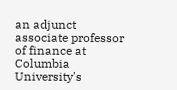an adjunct associate professor of finance at Columbia University's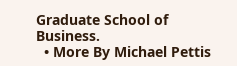Graduate School of Business.
  • More By Michael Pettis